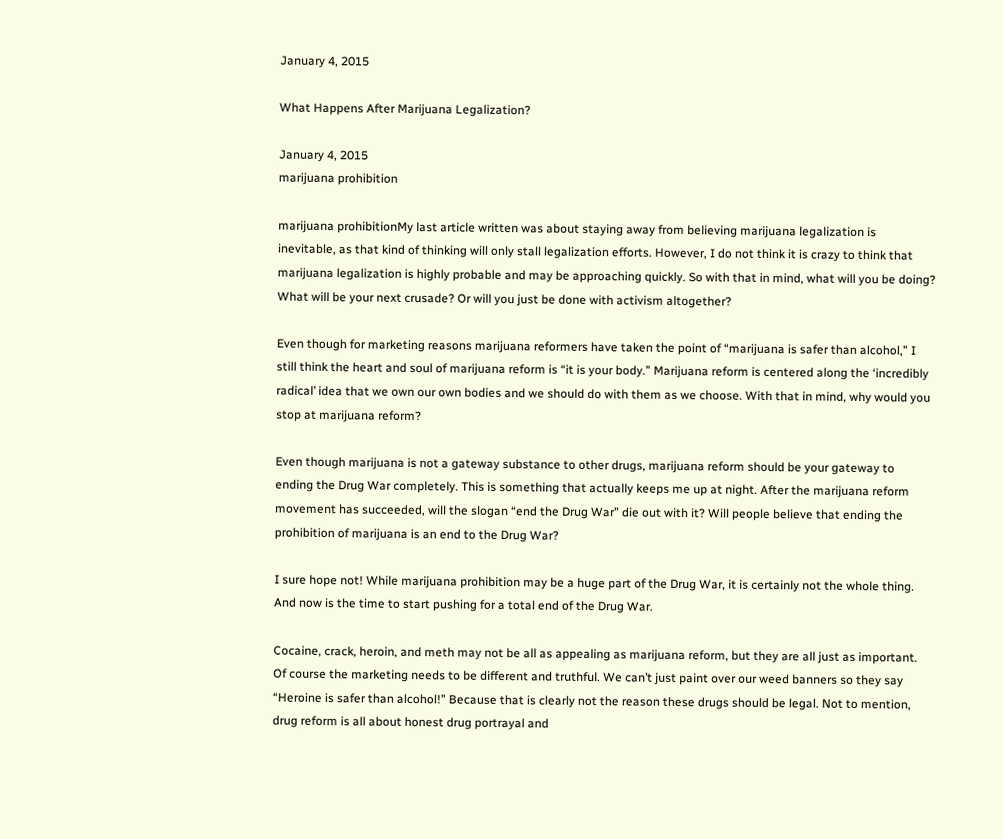January 4, 2015

What Happens After Marijuana Legalization?

January 4, 2015
marijuana prohibition

marijuana prohibitionMy last article written was about staying away from believing marijuana legalization is inevitable, as that kind of thinking will only stall legalization efforts. However, I do not think it is crazy to think that marijuana legalization is highly probable and may be approaching quickly. So with that in mind, what will you be doing? What will be your next crusade? Or will you just be done with activism altogether?

Even though for marketing reasons marijuana reformers have taken the point of “marijuana is safer than alcohol,” I still think the heart and soul of marijuana reform is “it is your body.” Marijuana reform is centered along the ‘incredibly radical’ idea that we own our own bodies and we should do with them as we choose. With that in mind, why would you stop at marijuana reform?

Even though marijuana is not a gateway substance to other drugs, marijuana reform should be your gateway to ending the Drug War completely. This is something that actually keeps me up at night. After the marijuana reform movement has succeeded, will the slogan “end the Drug War” die out with it? Will people believe that ending the prohibition of marijuana is an end to the Drug War?

I sure hope not! While marijuana prohibition may be a huge part of the Drug War, it is certainly not the whole thing. And now is the time to start pushing for a total end of the Drug War.

Cocaine, crack, heroin, and meth may not be all as appealing as marijuana reform, but they are all just as important. Of course the marketing needs to be different and truthful. We can’t just paint over our weed banners so they say “Heroine is safer than alcohol!” Because that is clearly not the reason these drugs should be legal. Not to mention, drug reform is all about honest drug portrayal and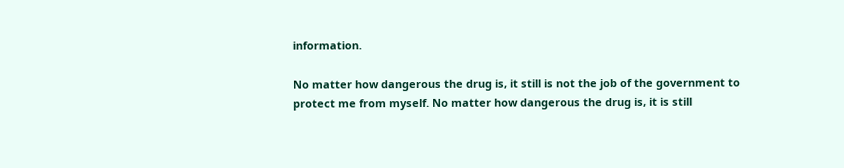information.

No matter how dangerous the drug is, it still is not the job of the government to protect me from myself. No matter how dangerous the drug is, it is still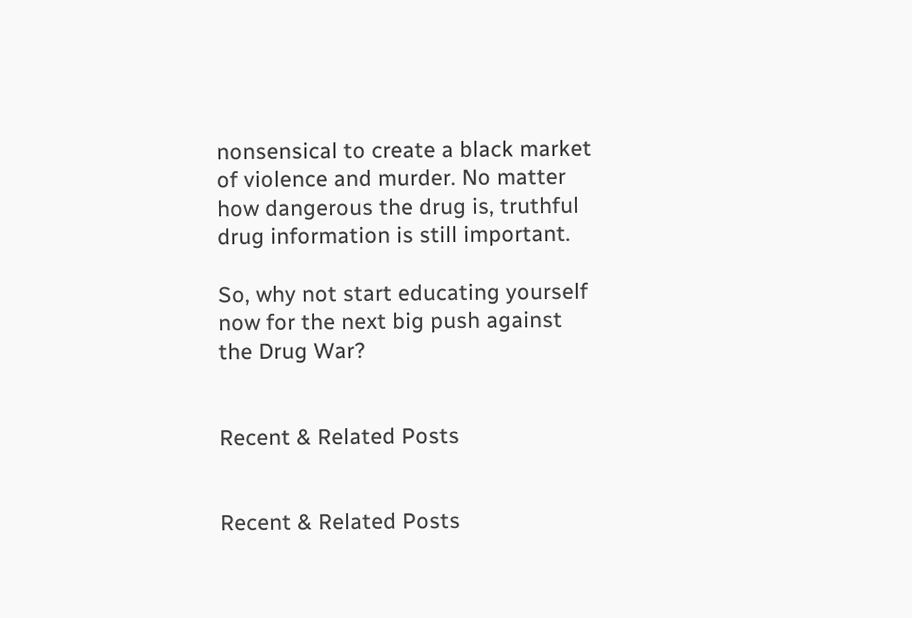nonsensical to create a black market of violence and murder. No matter how dangerous the drug is, truthful drug information is still important.

So, why not start educating yourself now for the next big push against the Drug War?


Recent & Related Posts


Recent & Related Posts